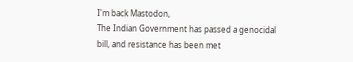I'm back Mastodon,
The Indian Government has passed a genocidal bill, and resistance has been met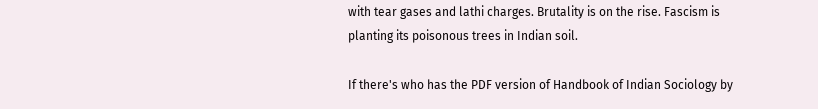with tear gases and lathi charges. Brutality is on the rise. Fascism is planting its poisonous trees in Indian soil.

If there's who has the PDF version of Handbook of Indian Sociology by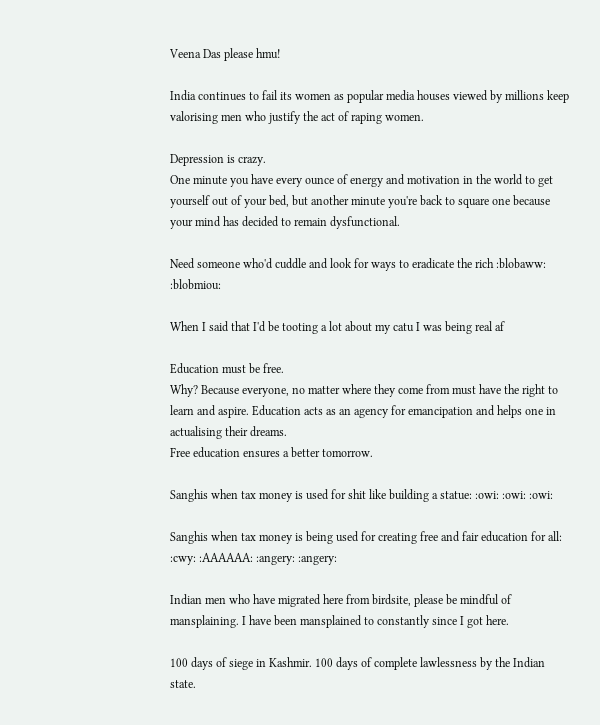Veena Das please hmu!

India continues to fail its women as popular media houses viewed by millions keep valorising men who justify the act of raping women.

Depression is crazy.
One minute you have every ounce of energy and motivation in the world to get yourself out of your bed, but another minute you're back to square one because your mind has decided to remain dysfunctional.

Need someone who'd cuddle and look for ways to eradicate the rich :blobaww: :blobmiou:

When I said that I'd be tooting a lot about my catu I was being real af

Education must be free.
Why? Because everyone, no matter where they come from must have the right to learn and aspire. Education acts as an agency for emancipation and helps one in actualising their dreams.
Free education ensures a better tomorrow.

Sanghis when tax money is used for shit like building a statue: :owi: :owi: :owi:

Sanghis when tax money is being used for creating free and fair education for all: :cwy: :AAAAAA: :angery: :angery:

Indian men who have migrated here from birdsite, please be mindful of mansplaining. I have been mansplained to constantly since I got here.

100 days of siege in Kashmir. 100 days of complete lawlessness by the Indian state.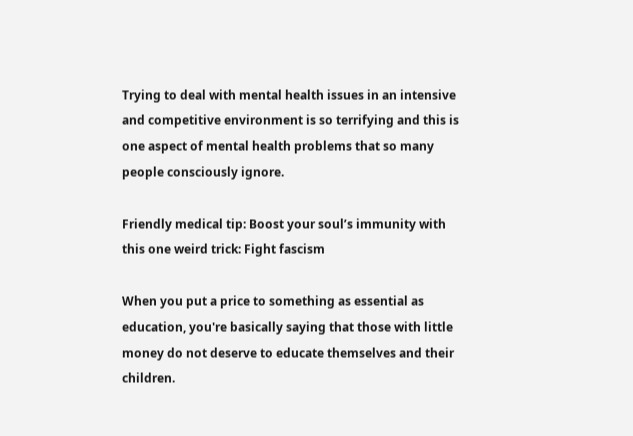Trying to deal with mental health issues in an intensive and competitive environment is so terrifying and this is one aspect of mental health problems that so many people consciously ignore.

Friendly medical tip: Boost your soul’s immunity with this one weird trick: Fight fascism

When you put a price to something as essential as education, you're basically saying that those with little money do not deserve to educate themselves and their children.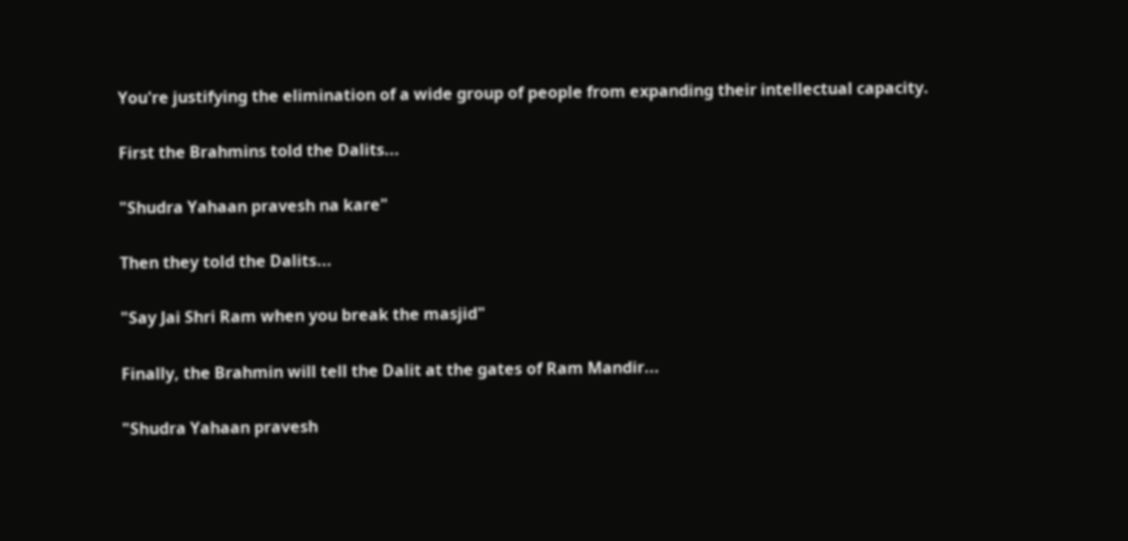You're justifying the elimination of a wide group of people from expanding their intellectual capacity.

First the Brahmins told the Dalits...

"Shudra Yahaan pravesh na kare"

Then they told the Dalits...

"Say Jai Shri Ram when you break the masjid"

Finally, the Brahmin will tell the Dalit at the gates of Ram Mandir...

"Shudra Yahaan pravesh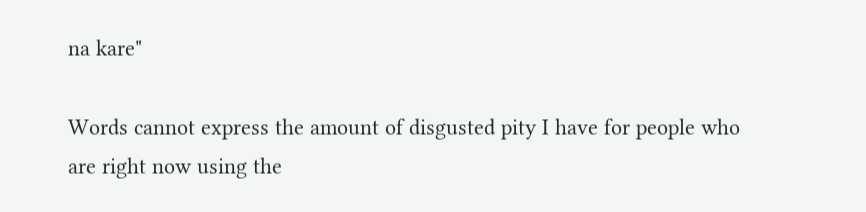na kare"

Words cannot express the amount of disgusted pity I have for people who are right now using the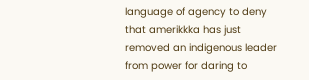language of agency to deny that amerikkka has just removed an indigenous leader from power for daring to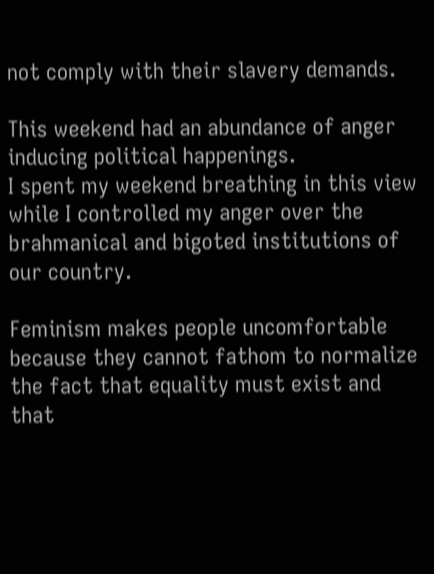not comply with their slavery demands.

This weekend had an abundance of anger inducing political happenings.
I spent my weekend breathing in this view while I controlled my anger over the brahmanical and bigoted institutions of our country.

Feminism makes people uncomfortable because they cannot fathom to normalize the fact that equality must exist and that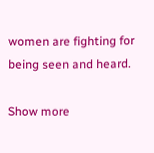women are fighting for being seen and heard.

Show more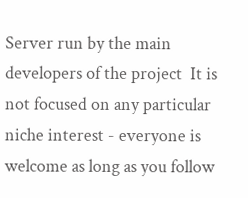Server run by the main developers of the project  It is not focused on any particular niche interest - everyone is welcome as long as you follow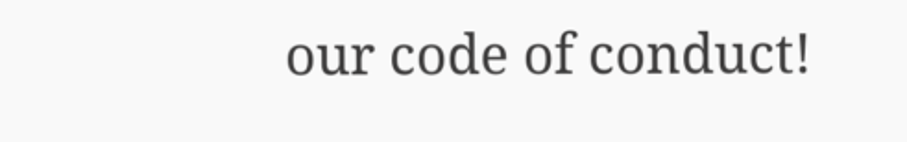our code of conduct!